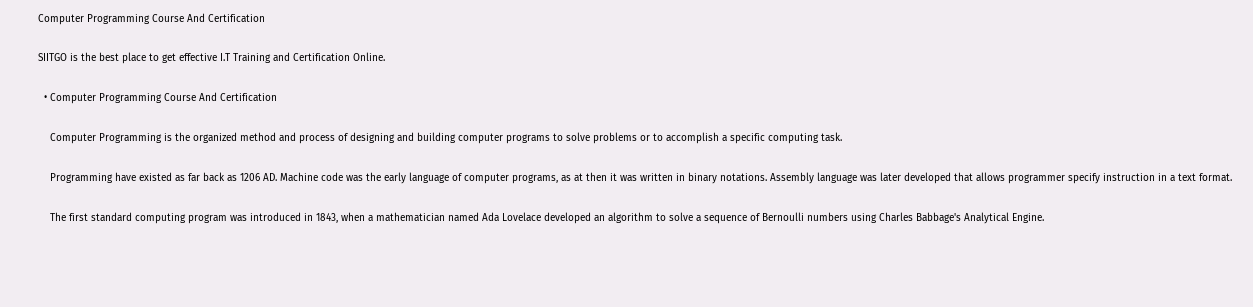Computer Programming Course And Certification

SIITGO is the best place to get effective I.T Training and Certification Online.

  • Computer Programming Course And Certification

    Computer Programming is the organized method and process of designing and building computer programs to solve problems or to accomplish a specific computing task.

    Programming have existed as far back as 1206 AD. Machine code was the early language of computer programs, as at then it was written in binary notations. Assembly language was later developed that allows programmer specify instruction in a text format.

    The first standard computing program was introduced in 1843, when a mathematician named Ada Lovelace developed an algorithm to solve a sequence of Bernoulli numbers using Charles Babbage's Analytical Engine.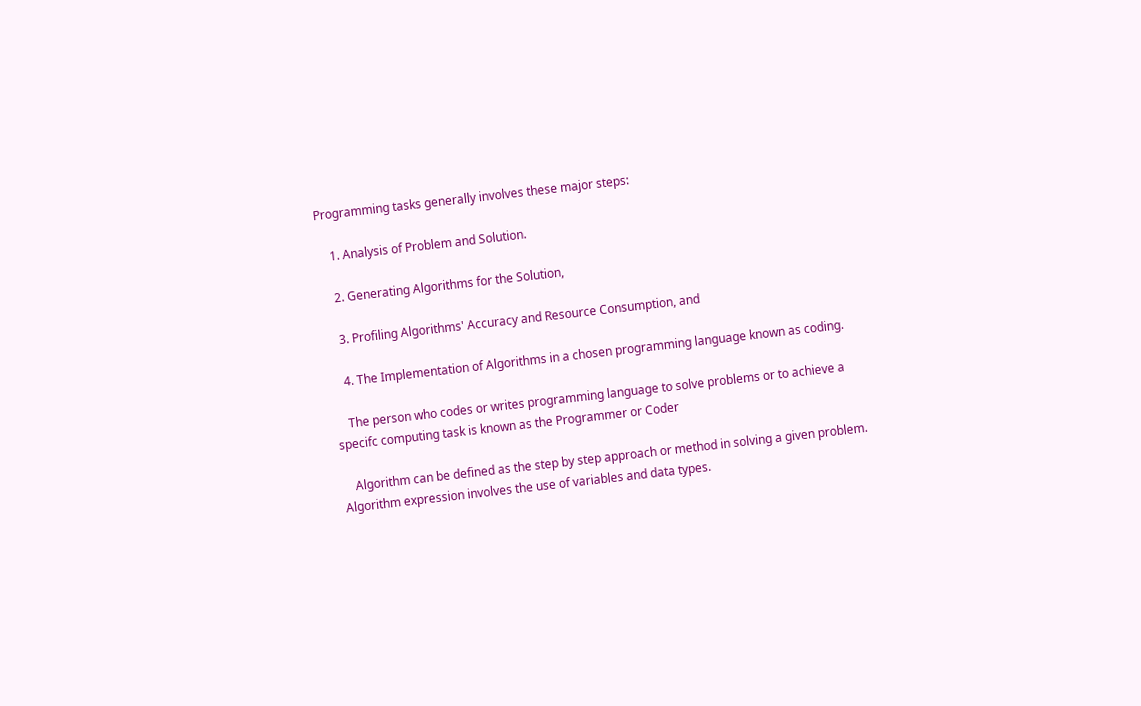Programming tasks generally involves these major steps:

    1. Analysis of Problem and Solution.

    2. Generating Algorithms for the Solution,

    3. Profiling Algorithms' Accuracy and Resource Consumption, and

    4. The Implementation of Algorithms in a chosen programming language known as coding.

    The person who codes or writes programming language to solve problems or to achieve a specifc computing task is known as the Programmer or Coder

    Algorithm can be defined as the step by step approach or method in solving a given problem. Algorithm expression involves the use of variables and data types.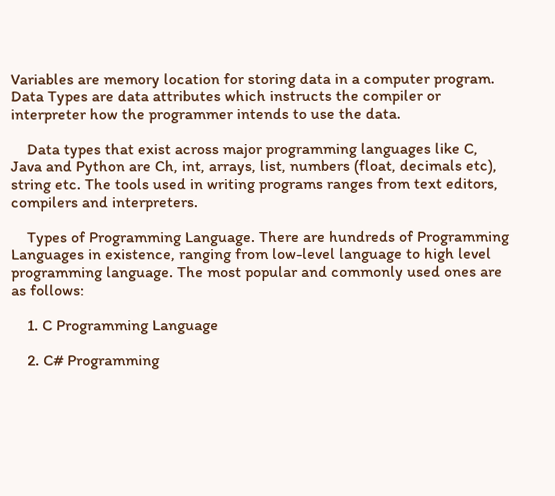Variables are memory location for storing data in a computer program. Data Types are data attributes which instructs the compiler or interpreter how the programmer intends to use the data.

    Data types that exist across major programming languages like C, Java and Python are Ch, int, arrays, list, numbers (float, decimals etc), string etc. The tools used in writing programs ranges from text editors, compilers and interpreters.

    Types of Programming Language. There are hundreds of Programming Languages in existence, ranging from low-level language to high level programming language. The most popular and commonly used ones are as follows:

    1. C Programming Language

    2. C# Programming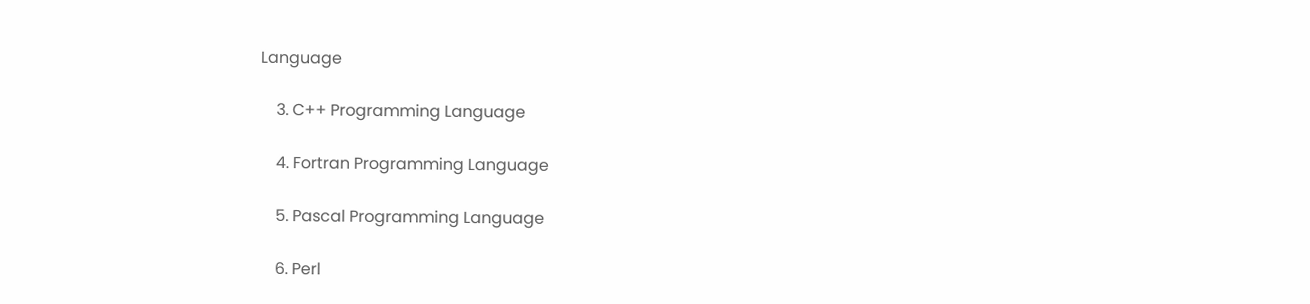Language

    3. C++ Programming Language

    4. Fortran Programming Language

    5. Pascal Programming Language

    6. Perl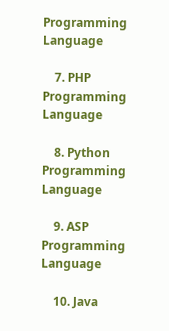Programming Language

    7. PHP Programming Language

    8. Python Programming Language

    9. ASP Programming Language

    10. Java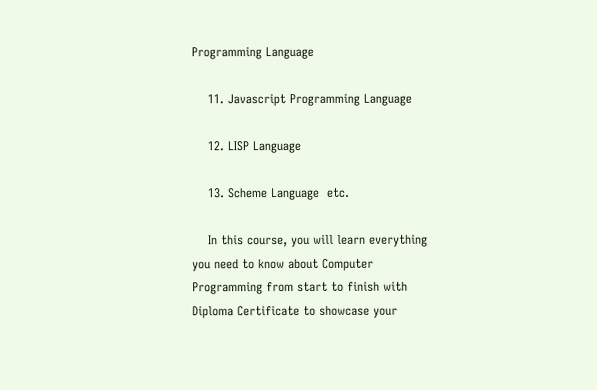Programming Language

    11. Javascript Programming Language

    12. LISP Language

    13. Scheme Language  etc.

    In this course, you will learn everything you need to know about Computer Programming from start to finish with Diploma Certificate to showcase your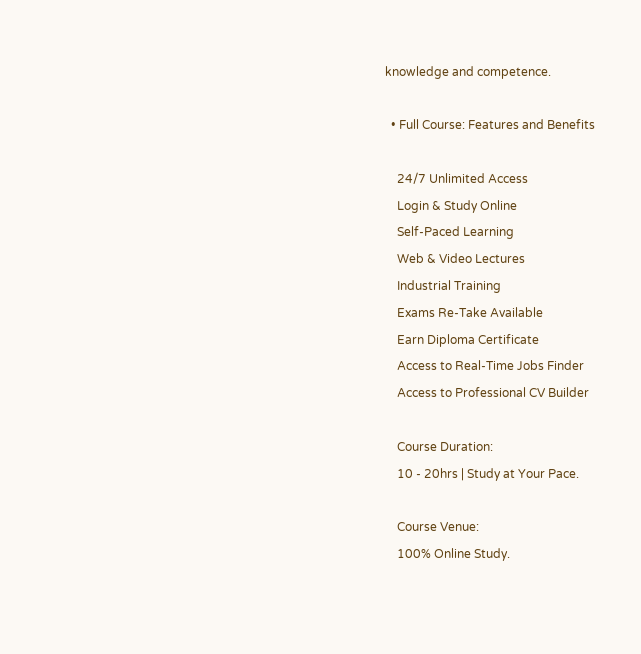knowledge and competence.

  • Full Course: Features and Benefits

    24/7 Unlimited Access
    Login & Study Online
    Self-Paced Learning
    Web & Video Lectures
    Industrial Training
    Exams Re-Take Available
    Earn Diploma Certificate
    Access to Real-Time Jobs Finder
    Access to Professional CV Builder

    Course Duration:
    10 - 20hrs | Study at Your Pace.

    Course Venue:
    100% Online Study.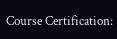Course Certification: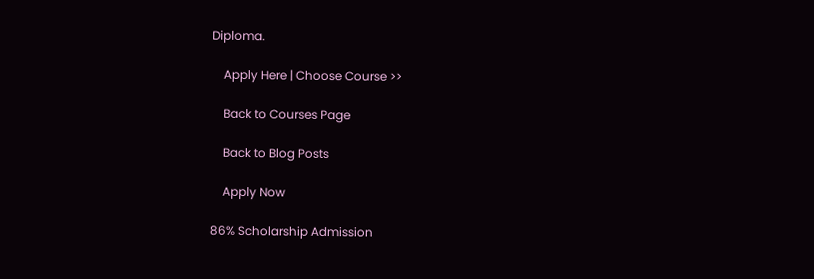Diploma.

    Apply Here | Choose Course >>

    Back to Courses Page

    Back to Blog Posts

    Apply Now

86% Scholarship Admission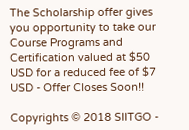The Scholarship offer gives you opportunity to take our Course Programs and Certification valued at $50 USD for a reduced fee of $7 USD - Offer Closes Soon!!

Copyrights © 2018 SIITGO -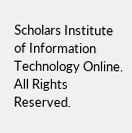Scholars Institute of Information Technology Online. All Rights Reserved.